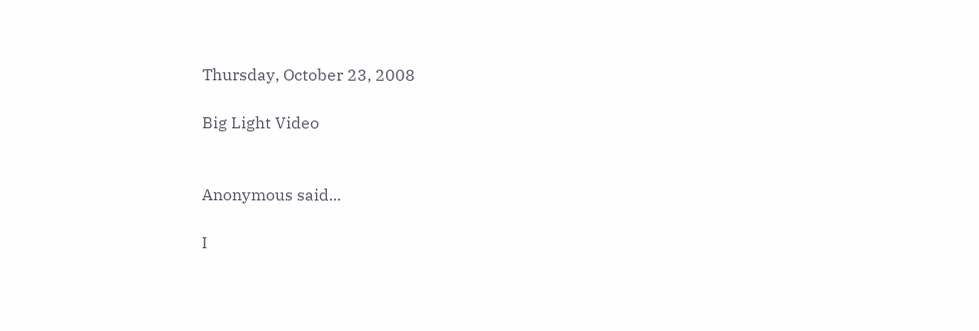Thursday, October 23, 2008

Big Light Video


Anonymous said...

I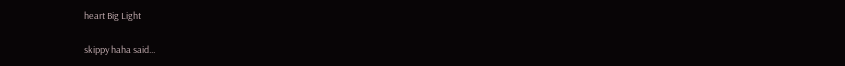heart Big Light

skippy haha said...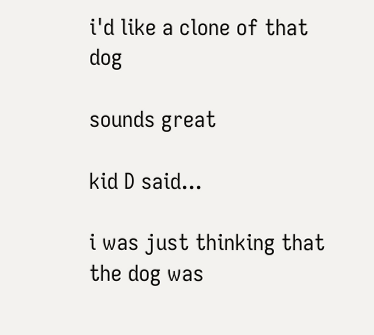i'd like a clone of that dog

sounds great

kid D said...

i was just thinking that the dog was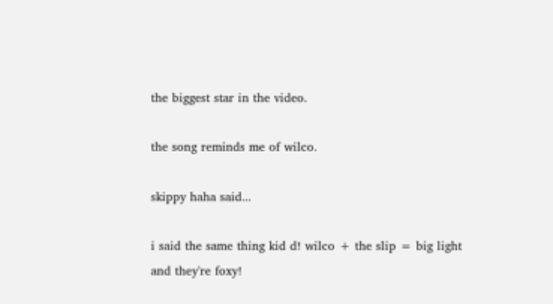the biggest star in the video.

the song reminds me of wilco.

skippy haha said...

i said the same thing kid d! wilco + the slip = big light
and they're foxy!